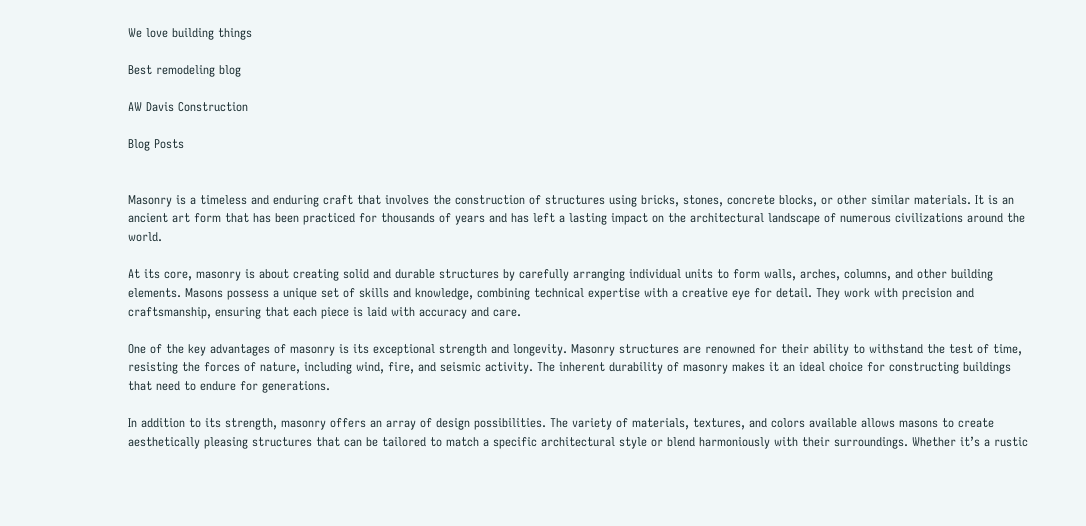We love building things

Best remodeling blog

AW Davis Construction

Blog Posts


Masonry is a timeless and enduring craft that involves the construction of structures using bricks, stones, concrete blocks, or other similar materials. It is an ancient art form that has been practiced for thousands of years and has left a lasting impact on the architectural landscape of numerous civilizations around the world.

At its core, masonry is about creating solid and durable structures by carefully arranging individual units to form walls, arches, columns, and other building elements. Masons possess a unique set of skills and knowledge, combining technical expertise with a creative eye for detail. They work with precision and craftsmanship, ensuring that each piece is laid with accuracy and care.

One of the key advantages of masonry is its exceptional strength and longevity. Masonry structures are renowned for their ability to withstand the test of time, resisting the forces of nature, including wind, fire, and seismic activity. The inherent durability of masonry makes it an ideal choice for constructing buildings that need to endure for generations.

In addition to its strength, masonry offers an array of design possibilities. The variety of materials, textures, and colors available allows masons to create aesthetically pleasing structures that can be tailored to match a specific architectural style or blend harmoniously with their surroundings. Whether it’s a rustic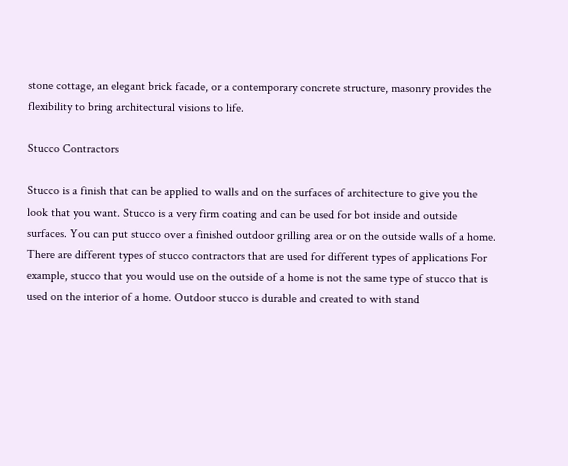stone cottage, an elegant brick facade, or a contemporary concrete structure, masonry provides the flexibility to bring architectural visions to life.

Stucco Contractors

Stucco is a finish that can be applied to walls and on the surfaces of architecture to give you the look that you want. Stucco is a very firm coating and can be used for bot inside and outside surfaces. You can put stucco over a finished outdoor grilling area or on the outside walls of a home. There are different types of stucco contractors that are used for different types of applications For example, stucco that you would use on the outside of a home is not the same type of stucco that is used on the interior of a home. Outdoor stucco is durable and created to with stand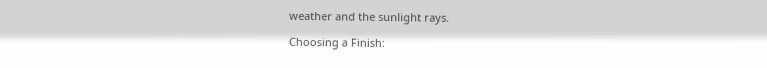weather and the sunlight rays.

Choosing a Finish: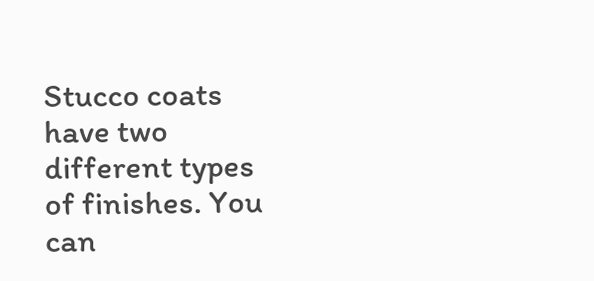Stucco coats have two different types of finishes. You can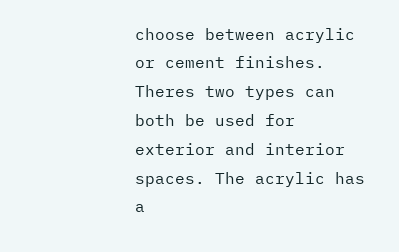choose between acrylic or cement finishes. Theres two types can both be used for exterior and interior spaces. The acrylic has a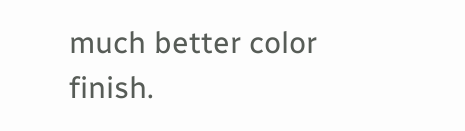much better color finish.